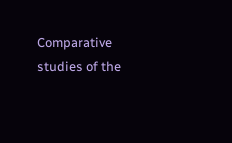Comparative studies of the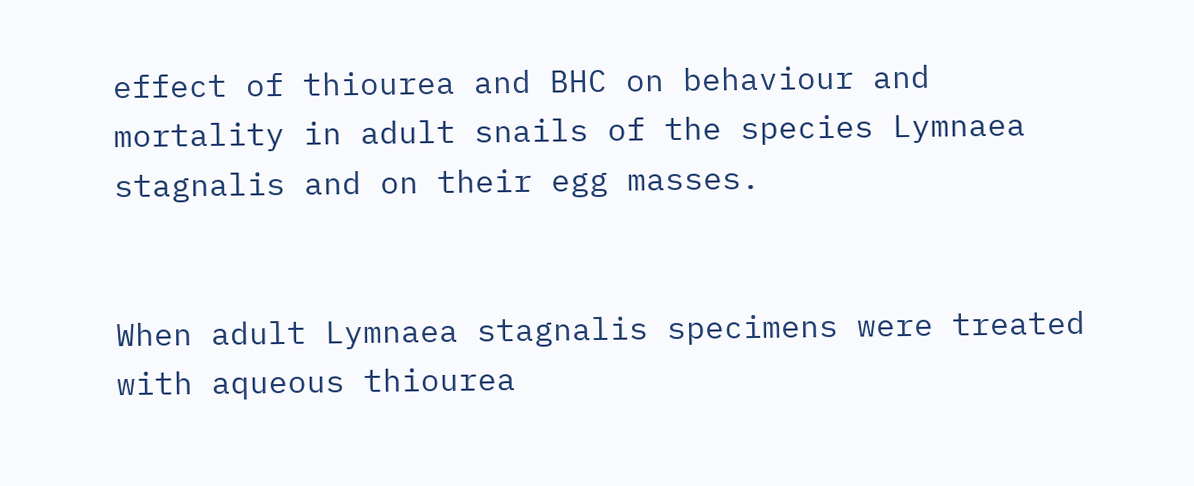effect of thiourea and BHC on behaviour and mortality in adult snails of the species Lymnaea stagnalis and on their egg masses.


When adult Lymnaea stagnalis specimens were treated with aqueous thiourea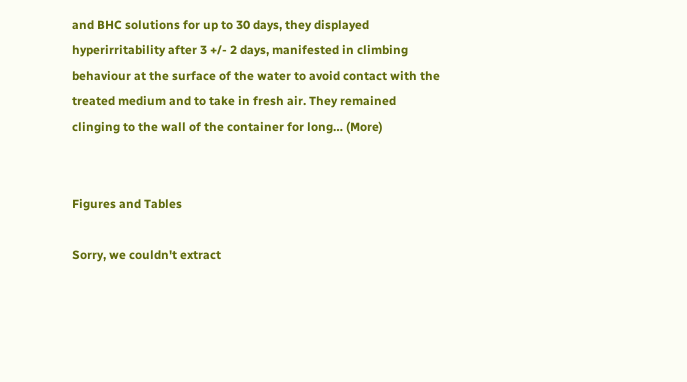and BHC solutions for up to 30 days, they displayed hyperirritability after 3 +/- 2 days, manifested in climbing behaviour at the surface of the water to avoid contact with the treated medium and to take in fresh air. They remained clinging to the wall of the container for long… (More)


Figures and Tables

Sorry, we couldn't extract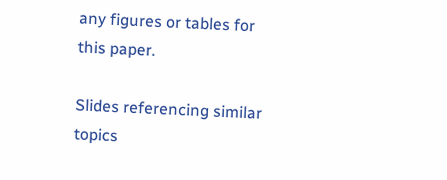any figures or tables for this paper.

Slides referencing similar topics